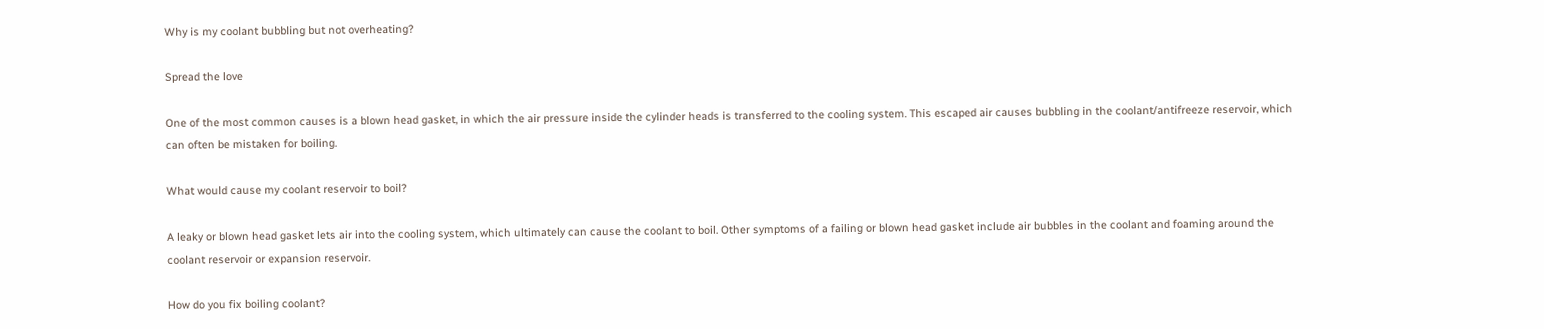Why is my coolant bubbling but not overheating?

Spread the love

One of the most common causes is a blown head gasket, in which the air pressure inside the cylinder heads is transferred to the cooling system. This escaped air causes bubbling in the coolant/antifreeze reservoir, which can often be mistaken for boiling.

What would cause my coolant reservoir to boil?

A leaky or blown head gasket lets air into the cooling system, which ultimately can cause the coolant to boil. Other symptoms of a failing or blown head gasket include air bubbles in the coolant and foaming around the coolant reservoir or expansion reservoir.

How do you fix boiling coolant?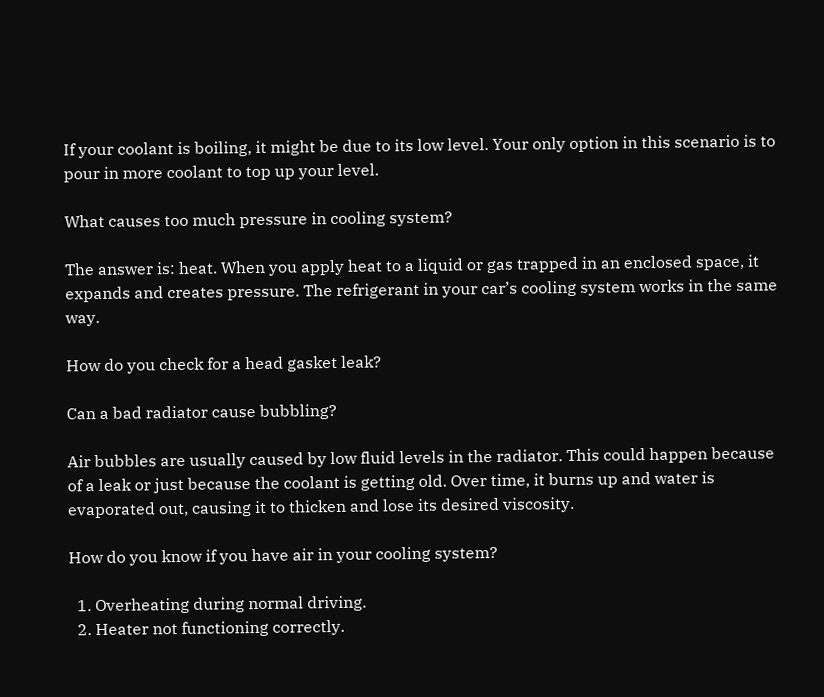If your coolant is boiling, it might be due to its low level. Your only option in this scenario is to pour in more coolant to top up your level.

What causes too much pressure in cooling system?

The answer is: heat. When you apply heat to a liquid or gas trapped in an enclosed space, it expands and creates pressure. The refrigerant in your car’s cooling system works in the same way.

How do you check for a head gasket leak?

Can a bad radiator cause bubbling?

Air bubbles are usually caused by low fluid levels in the radiator. This could happen because of a leak or just because the coolant is getting old. Over time, it burns up and water is evaporated out, causing it to thicken and lose its desired viscosity.

How do you know if you have air in your cooling system?

  1. Overheating during normal driving.
  2. Heater not functioning correctly.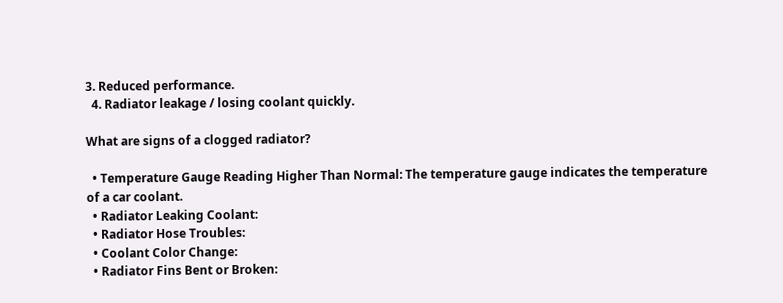3. Reduced performance.
  4. Radiator leakage / losing coolant quickly.

What are signs of a clogged radiator?

  • Temperature Gauge Reading Higher Than Normal: The temperature gauge indicates the temperature of a car coolant.
  • Radiator Leaking Coolant:
  • Radiator Hose Troubles:
  • Coolant Color Change:
  • Radiator Fins Bent or Broken: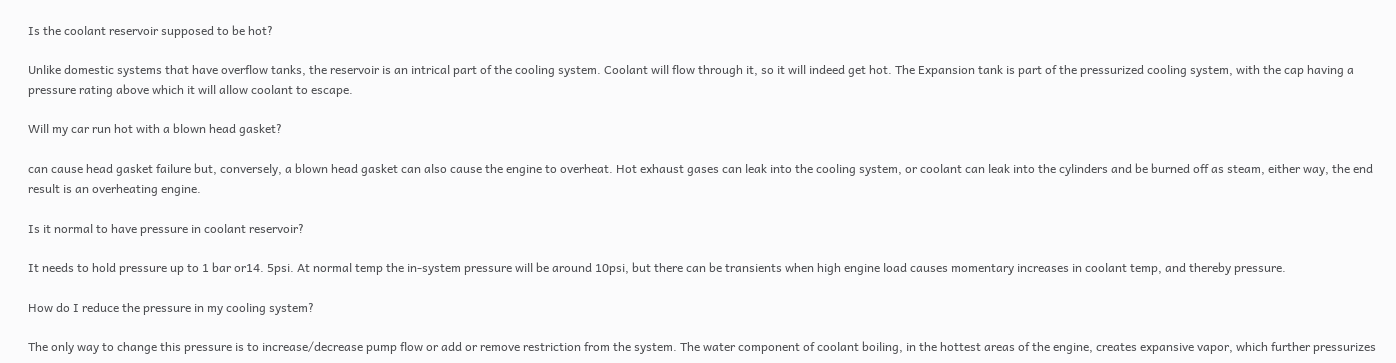Is the coolant reservoir supposed to be hot?

Unlike domestic systems that have overflow tanks, the reservoir is an intrical part of the cooling system. Coolant will flow through it, so it will indeed get hot. The Expansion tank is part of the pressurized cooling system, with the cap having a pressure rating above which it will allow coolant to escape.

Will my car run hot with a blown head gasket?

can cause head gasket failure but, conversely, a blown head gasket can also cause the engine to overheat. Hot exhaust gases can leak into the cooling system, or coolant can leak into the cylinders and be burned off as steam, either way, the end result is an overheating engine.

Is it normal to have pressure in coolant reservoir?

It needs to hold pressure up to 1 bar or14. 5psi. At normal temp the in-system pressure will be around 10psi, but there can be transients when high engine load causes momentary increases in coolant temp, and thereby pressure.

How do I reduce the pressure in my cooling system?

The only way to change this pressure is to increase/decrease pump flow or add or remove restriction from the system. The water component of coolant boiling, in the hottest areas of the engine, creates expansive vapor, which further pressurizes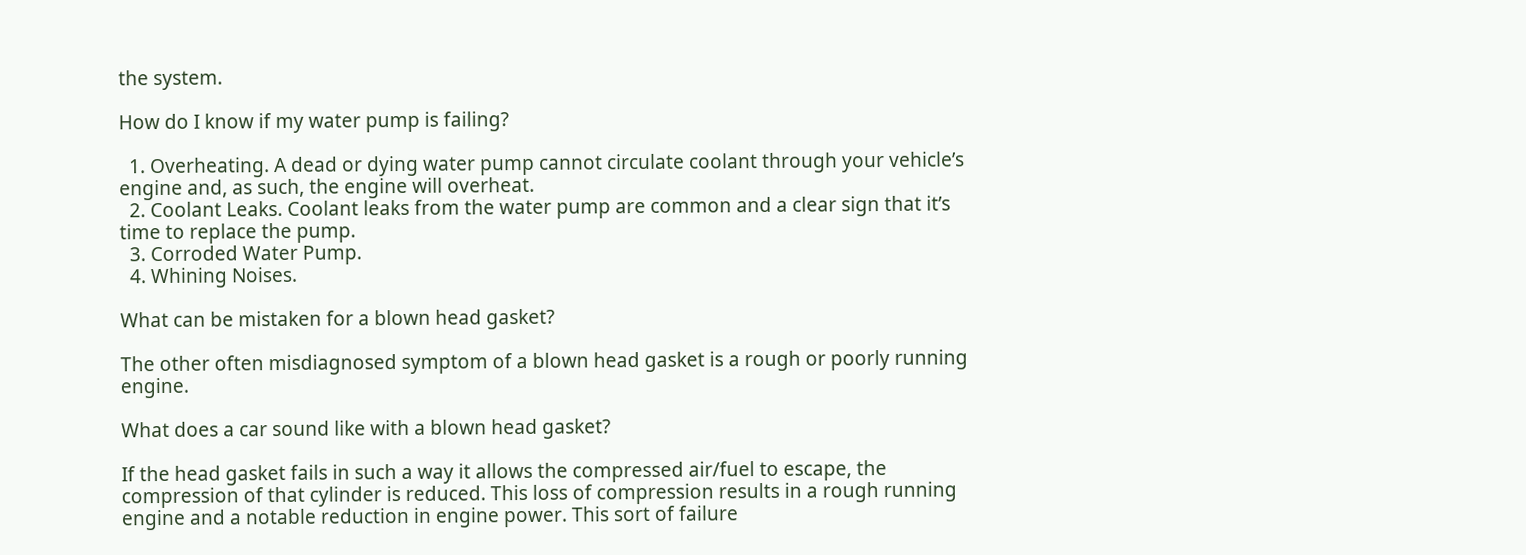the system.

How do I know if my water pump is failing?

  1. Overheating. A dead or dying water pump cannot circulate coolant through your vehicle’s engine and, as such, the engine will overheat.
  2. Coolant Leaks. Coolant leaks from the water pump are common and a clear sign that it’s time to replace the pump.
  3. Corroded Water Pump.
  4. Whining Noises.

What can be mistaken for a blown head gasket?

The other often misdiagnosed symptom of a blown head gasket is a rough or poorly running engine.

What does a car sound like with a blown head gasket?

If the head gasket fails in such a way it allows the compressed air/fuel to escape, the compression of that cylinder is reduced. This loss of compression results in a rough running engine and a notable reduction in engine power. This sort of failure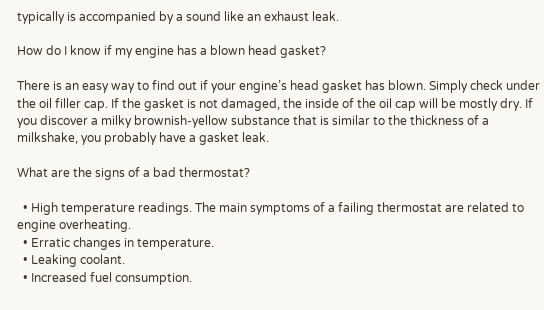typically is accompanied by a sound like an exhaust leak.

How do I know if my engine has a blown head gasket?

There is an easy way to find out if your engine’s head gasket has blown. Simply check under the oil filler cap. If the gasket is not damaged, the inside of the oil cap will be mostly dry. If you discover a milky brownish-yellow substance that is similar to the thickness of a milkshake, you probably have a gasket leak.

What are the signs of a bad thermostat?

  • High temperature readings. The main symptoms of a failing thermostat are related to engine overheating.
  • Erratic changes in temperature.
  • Leaking coolant.
  • Increased fuel consumption.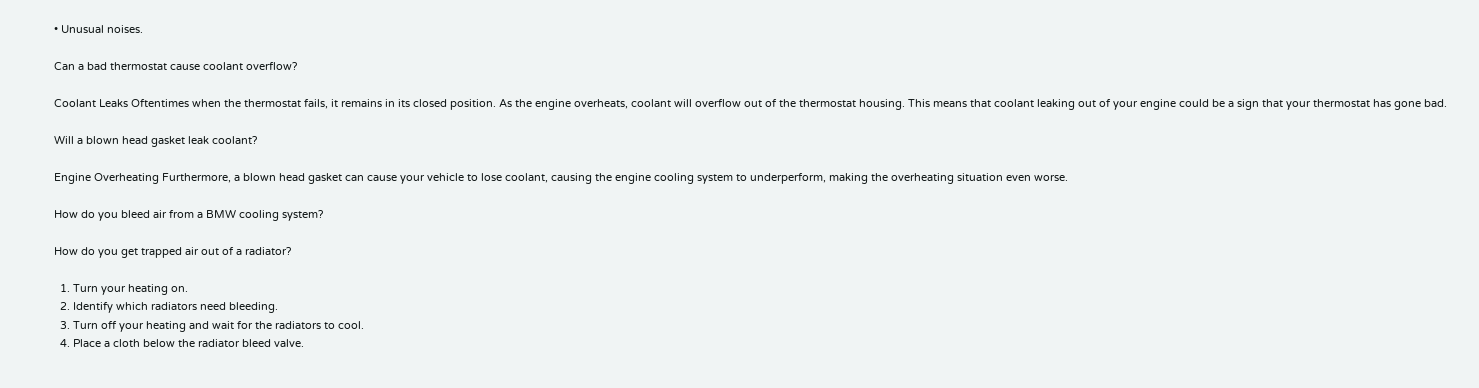• Unusual noises.

Can a bad thermostat cause coolant overflow?

Coolant Leaks Oftentimes when the thermostat fails, it remains in its closed position. As the engine overheats, coolant will overflow out of the thermostat housing. This means that coolant leaking out of your engine could be a sign that your thermostat has gone bad.

Will a blown head gasket leak coolant?

Engine Overheating Furthermore, a blown head gasket can cause your vehicle to lose coolant, causing the engine cooling system to underperform, making the overheating situation even worse.

How do you bleed air from a BMW cooling system?

How do you get trapped air out of a radiator?

  1. Turn your heating on.
  2. Identify which radiators need bleeding.
  3. Turn off your heating and wait for the radiators to cool.
  4. Place a cloth below the radiator bleed valve.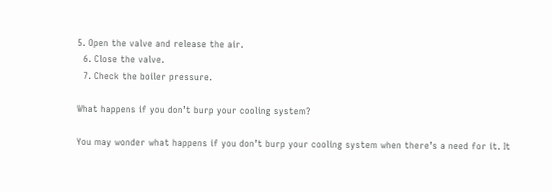5. Open the valve and release the air.
  6. Close the valve.
  7. Check the boiler pressure.

What happens if you don’t burp your cooling system?

You may wonder what happens if you don’t burp your cooling system when there’s a need for it. It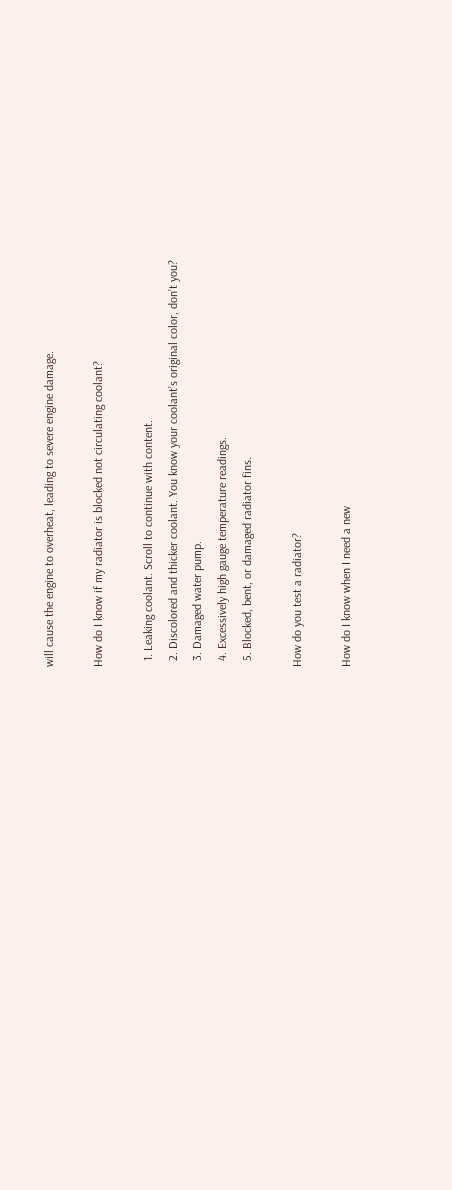will cause the engine to overheat, leading to severe engine damage.

How do I know if my radiator is blocked not circulating coolant?

  1. Leaking coolant. Scroll to continue with content.
  2. Discolored and thicker coolant. You know your coolant’s original color, don’t you?
  3. Damaged water pump.
  4. Excessively high gauge temperature readings.
  5. Blocked, bent, or damaged radiator fins.

How do you test a radiator?

How do I know when I need a new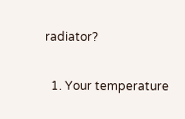radiator?

  1. Your temperature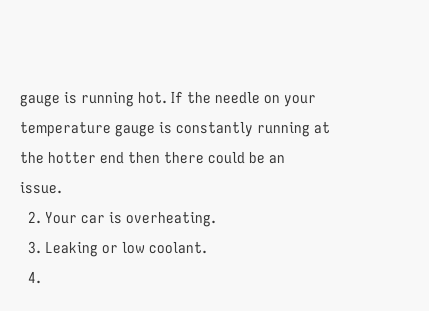gauge is running hot. If the needle on your temperature gauge is constantly running at the hotter end then there could be an issue.
  2. Your car is overheating.
  3. Leaking or low coolant.
  4.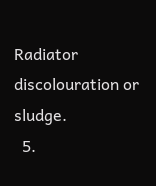Radiator discolouration or sludge.
  5.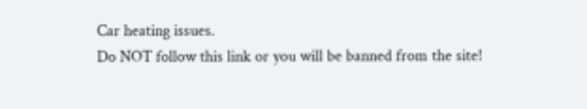Car heating issues.
Do NOT follow this link or you will be banned from the site!